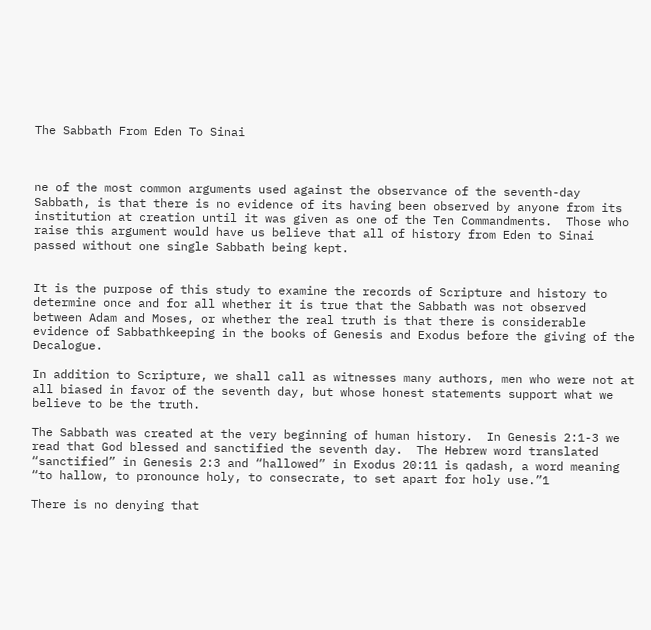The Sabbath From Eden To Sinai



ne of the most common arguments used against the observance of the seventh-day Sabbath, is that there is no evidence of its having been observed by anyone from its institution at creation until it was given as one of the Ten Commandments.  Those who raise this argument would have us believe that all of history from Eden to Sinai passed without one single Sabbath being kept.


It is the purpose of this study to examine the records of Scripture and history to determine once and for all whether it is true that the Sabbath was not observed between Adam and Moses, or whether the real truth is that there is considerable evidence of Sabbathkeeping in the books of Genesis and Exodus before the giving of the Decalogue.

In addition to Scripture, we shall call as witnesses many authors, men who were not at all biased in favor of the seventh day, but whose honest statements support what we believe to be the truth.

The Sabbath was created at the very beginning of human history.  In Genesis 2:1-3 we read that God blessed and sanctified the seventh day.  The Hebrew word translated “sanctified” in Genesis 2:3 and “hallowed” in Exodus 20:11 is qadash, a word meaning “to hallow, to pronounce holy, to consecrate, to set apart for holy use.”1

There is no denying that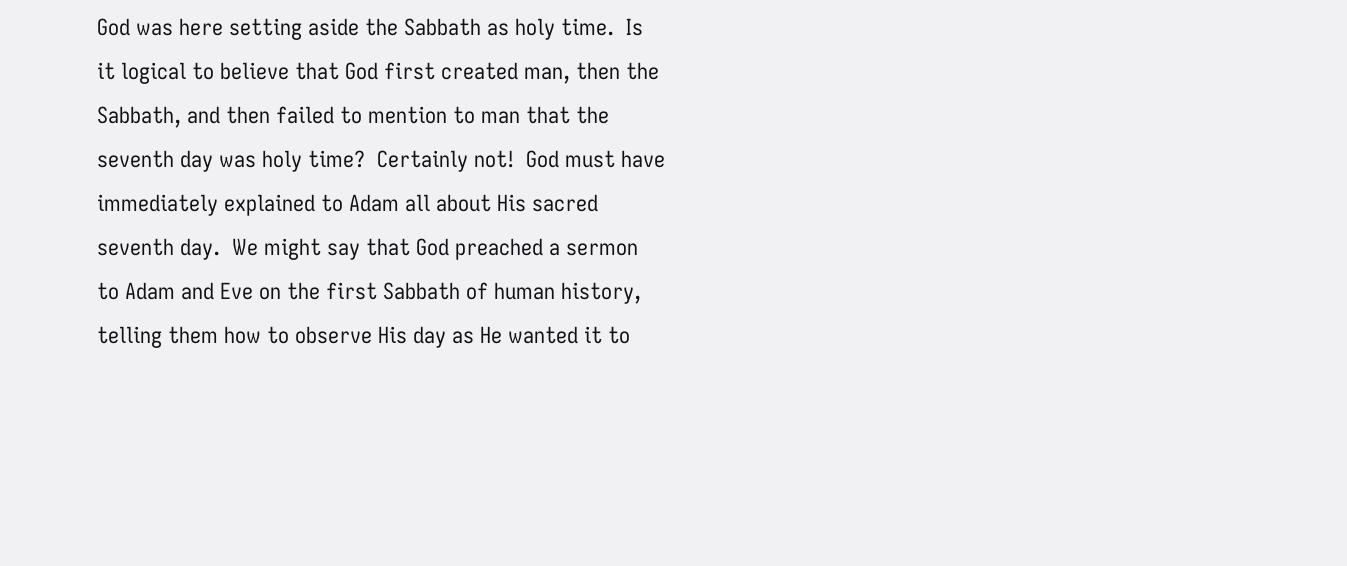God was here setting aside the Sabbath as holy time.  Is it logical to believe that God first created man, then the Sabbath, and then failed to mention to man that the seventh day was holy time?  Certainly not!  God must have immediately explained to Adam all about His sacred seventh day.  We might say that God preached a sermon to Adam and Eve on the first Sabbath of human history, telling them how to observe His day as He wanted it to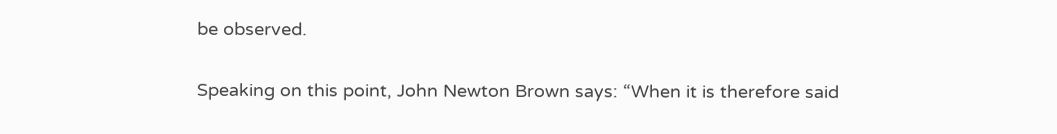be observed.

Speaking on this point, John Newton Brown says: “When it is therefore said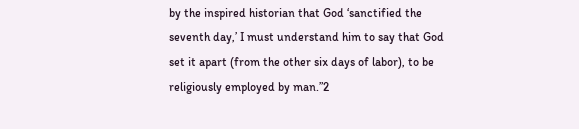by the inspired historian that God ‘sanctified the seventh day,’ I must understand him to say that God set it apart (from the other six days of labor), to be religiously employed by man.”2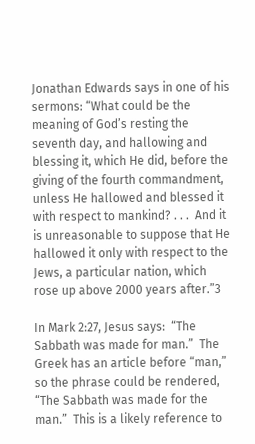Jonathan Edwards says in one of his sermons: “What could be the meaning of God’s resting the seventh day, and hallowing and blessing it, which He did, before the giving of the fourth commandment, unless He hallowed and blessed it with respect to mankind? . . .  And it is unreasonable to suppose that He hallowed it only with respect to the Jews, a particular nation, which rose up above 2000 years after.”3

In Mark 2:27, Jesus says:  “The Sabbath was made for man.”  The Greek has an article before “man,” so the phrase could be rendered, “The Sabbath was made for the man.”  This is a likely reference to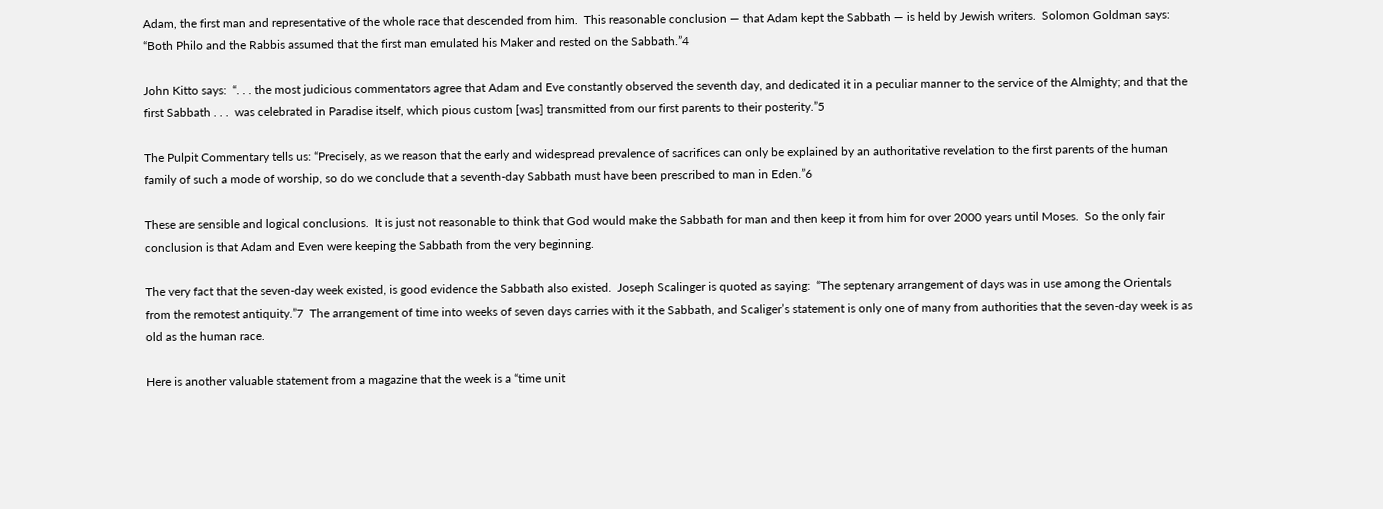Adam, the first man and representative of the whole race that descended from him.  This reasonable conclusion — that Adam kept the Sabbath — is held by Jewish writers.  Solomon Goldman says:  “Both Philo and the Rabbis assumed that the first man emulated his Maker and rested on the Sabbath.”4

John Kitto says:  “. . . the most judicious commentators agree that Adam and Eve constantly observed the seventh day, and dedicated it in a peculiar manner to the service of the Almighty; and that the first Sabbath . . .  was celebrated in Paradise itself, which pious custom [was] transmitted from our first parents to their posterity.”5

The Pulpit Commentary tells us: “Precisely, as we reason that the early and widespread prevalence of sacrifices can only be explained by an authoritative revelation to the first parents of the human family of such a mode of worship, so do we conclude that a seventh-day Sabbath must have been prescribed to man in Eden.”6

These are sensible and logical conclusions.  It is just not reasonable to think that God would make the Sabbath for man and then keep it from him for over 2000 years until Moses.  So the only fair conclusion is that Adam and Even were keeping the Sabbath from the very beginning.

The very fact that the seven-day week existed, is good evidence the Sabbath also existed.  Joseph Scalinger is quoted as saying:  “The septenary arrangement of days was in use among the Orientals from the remotest antiquity.”7  The arrangement of time into weeks of seven days carries with it the Sabbath, and Scaliger’s statement is only one of many from authorities that the seven-day week is as old as the human race.

Here is another valuable statement from a magazine that the week is a “time unit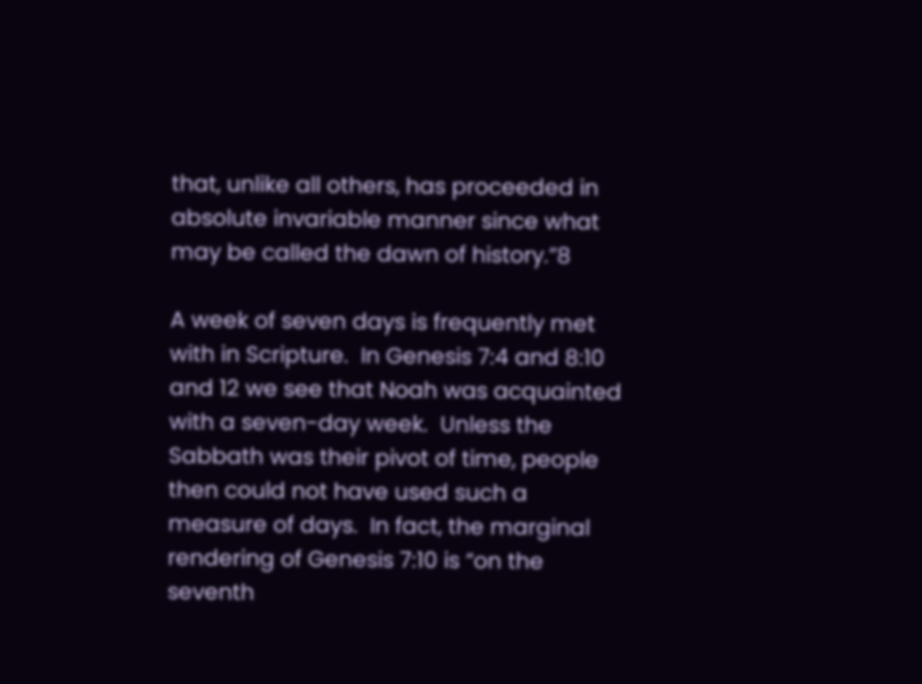that, unlike all others, has proceeded in absolute invariable manner since what may be called the dawn of history.”8

A week of seven days is frequently met with in Scripture.  In Genesis 7:4 and 8:10 and 12 we see that Noah was acquainted with a seven-day week.  Unless the Sabbath was their pivot of time, people then could not have used such a measure of days.  In fact, the marginal rendering of Genesis 7:10 is “on the seventh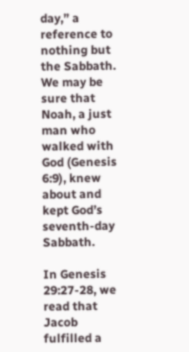day,” a reference to nothing but the Sabbath.  We may be sure that Noah, a just man who walked with God (Genesis 6:9), knew about and kept God’s seventh-day Sabbath.

In Genesis 29:27-28, we read that Jacob fulfilled a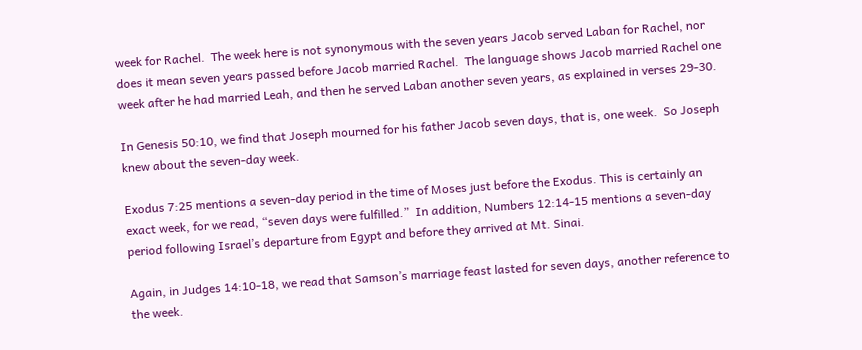week for Rachel.  The week here is not synonymous with the seven years Jacob served Laban for Rachel, nor does it mean seven years passed before Jacob married Rachel.  The language shows Jacob married Rachel one week after he had married Leah, and then he served Laban another seven years, as explained in verses 29-30.

In Genesis 50:10, we find that Joseph mourned for his father Jacob seven days, that is, one week.  So Joseph knew about the seven-day week.

Exodus 7:25 mentions a seven-day period in the time of Moses just before the Exodus. This is certainly an exact week, for we read, “seven days were fulfilled.”  In addition, Numbers 12:14-15 mentions a seven-day period following Israel’s departure from Egypt and before they arrived at Mt. Sinai.

Again, in Judges 14:10-18, we read that Samson’s marriage feast lasted for seven days, another reference to the week.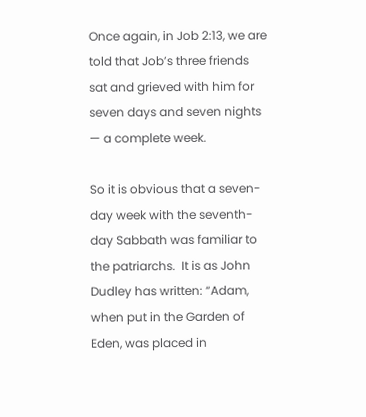Once again, in Job 2:13, we are told that Job’s three friends sat and grieved with him for seven days and seven nights — a complete week.

So it is obvious that a seven-day week with the seventh-day Sabbath was familiar to the patriarchs.  It is as John Dudley has written: “Adam, when put in the Garden of Eden, was placed in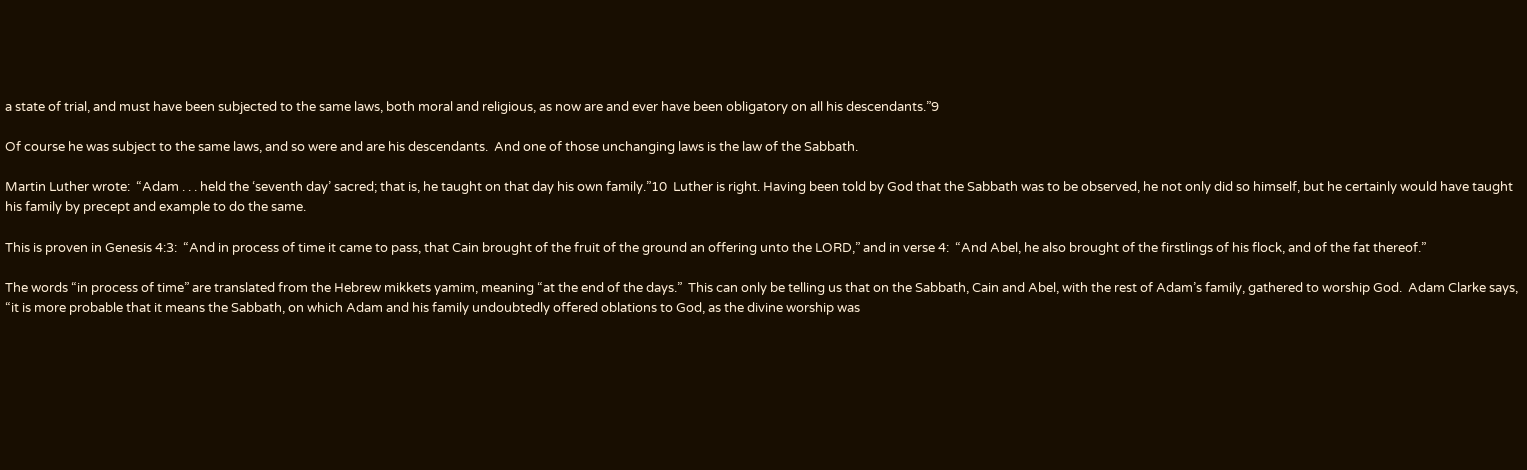a state of trial, and must have been subjected to the same laws, both moral and religious, as now are and ever have been obligatory on all his descendants.”9

Of course he was subject to the same laws, and so were and are his descendants.  And one of those unchanging laws is the law of the Sabbath.

Martin Luther wrote:  “Adam . . . held the ‘seventh day’ sacred; that is, he taught on that day his own family.”10  Luther is right. Having been told by God that the Sabbath was to be observed, he not only did so himself, but he certainly would have taught his family by precept and example to do the same.

This is proven in Genesis 4:3:  “And in process of time it came to pass, that Cain brought of the fruit of the ground an offering unto the LORD,” and in verse 4:  “And Abel, he also brought of the firstlings of his flock, and of the fat thereof.”

The words “in process of time” are translated from the Hebrew mikkets yamim, meaning “at the end of the days.”  This can only be telling us that on the Sabbath, Cain and Abel, with the rest of Adam’s family, gathered to worship God.  Adam Clarke says, “it is more probable that it means the Sabbath, on which Adam and his family undoubtedly offered oblations to God, as the divine worship was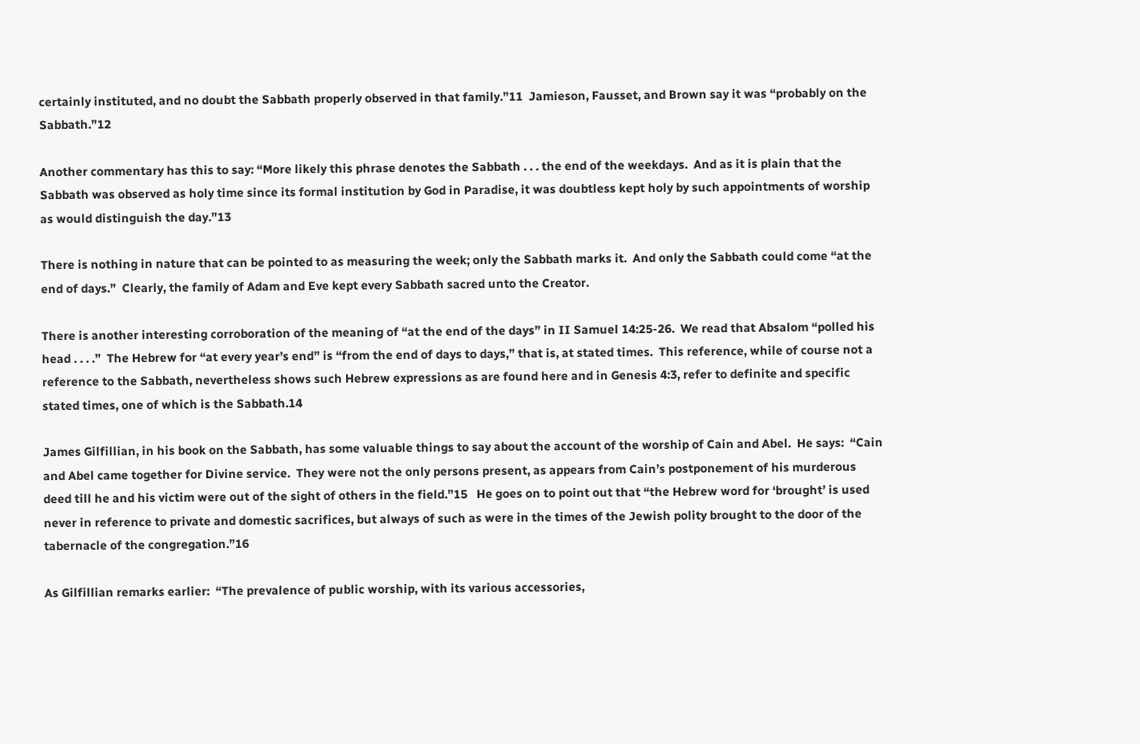certainly instituted, and no doubt the Sabbath properly observed in that family.”11  Jamieson, Fausset, and Brown say it was “probably on the Sabbath.”12

Another commentary has this to say: “More likely this phrase denotes the Sabbath . . . the end of the weekdays.  And as it is plain that the Sabbath was observed as holy time since its formal institution by God in Paradise, it was doubtless kept holy by such appointments of worship as would distinguish the day.”13

There is nothing in nature that can be pointed to as measuring the week; only the Sabbath marks it.  And only the Sabbath could come “at the end of days.”  Clearly, the family of Adam and Eve kept every Sabbath sacred unto the Creator.

There is another interesting corroboration of the meaning of “at the end of the days” in II Samuel 14:25-26.  We read that Absalom “polled his head . . . .”  The Hebrew for “at every year’s end” is “from the end of days to days,” that is, at stated times.  This reference, while of course not a reference to the Sabbath, nevertheless shows such Hebrew expressions as are found here and in Genesis 4:3, refer to definite and specific stated times, one of which is the Sabbath.14

James Gilfillian, in his book on the Sabbath, has some valuable things to say about the account of the worship of Cain and Abel.  He says:  “Cain and Abel came together for Divine service.  They were not the only persons present, as appears from Cain’s postponement of his murderous deed till he and his victim were out of the sight of others in the field.”15   He goes on to point out that “the Hebrew word for ‘brought’ is used never in reference to private and domestic sacrifices, but always of such as were in the times of the Jewish polity brought to the door of the tabernacle of the congregation.”16

As Gilfillian remarks earlier:  “The prevalence of public worship, with its various accessories,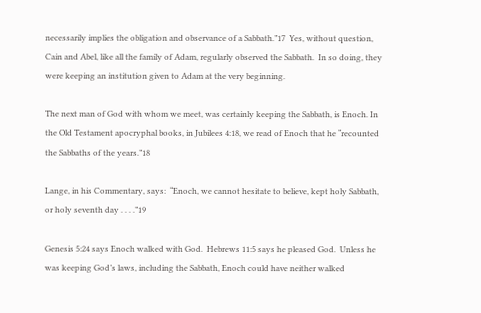necessarily implies the obligation and observance of a Sabbath.”17  Yes, without question, Cain and Abel, like all the family of Adam, regularly observed the Sabbath.  In so doing, they were keeping an institution given to Adam at the very beginning.

The next man of God with whom we meet, was certainly keeping the Sabbath, is Enoch. In the Old Testament apocryphal books, in Jubilees 4:18, we read of Enoch that he “recounted the Sabbaths of the years.”18

Lange, in his Commentary, says:  “Enoch, we cannot hesitate to believe, kept holy Sabbath, or holy seventh day . . . .”19

Genesis 5:24 says Enoch walked with God.  Hebrews 11:5 says he pleased God.  Unless he was keeping God’s laws, including the Sabbath, Enoch could have neither walked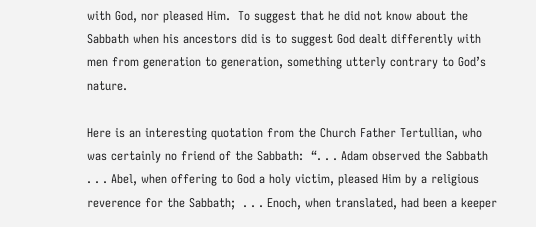with God, nor pleased Him.  To suggest that he did not know about the Sabbath when his ancestors did is to suggest God dealt differently with men from generation to generation, something utterly contrary to God’s nature.

Here is an interesting quotation from the Church Father Tertullian, who was certainly no friend of the Sabbath:  “. . . Adam observed the Sabbath  . . . Abel, when offering to God a holy victim, pleased Him by a religious reverence for the Sabbath;  . . . Enoch, when translated, had been a keeper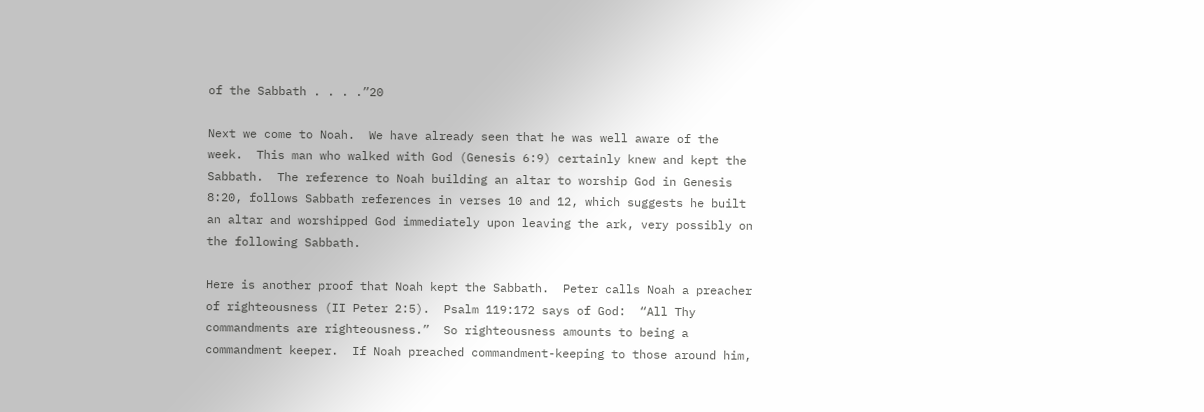of the Sabbath . . . .”20

Next we come to Noah.  We have already seen that he was well aware of the week.  This man who walked with God (Genesis 6:9) certainly knew and kept the Sabbath.  The reference to Noah building an altar to worship God in Genesis 8:20, follows Sabbath references in verses 10 and 12, which suggests he built an altar and worshipped God immediately upon leaving the ark, very possibly on the following Sabbath.

Here is another proof that Noah kept the Sabbath.  Peter calls Noah a preacher of righteousness (II Peter 2:5).  Psalm 119:172 says of God:  “All Thy commandments are righteousness.”  So righteousness amounts to being a commandment keeper.  If Noah preached commandment-keeping to those around him,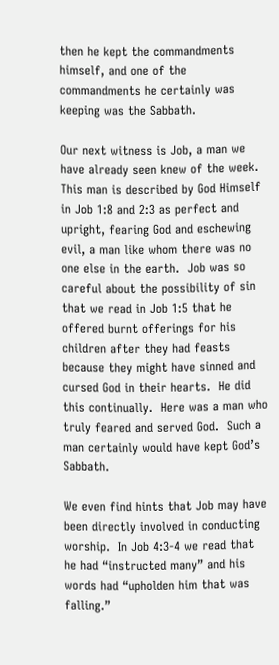then he kept the commandments himself, and one of the commandments he certainly was keeping was the Sabbath.

Our next witness is Job, a man we have already seen knew of the week.  This man is described by God Himself in Job 1:8 and 2:3 as perfect and upright, fearing God and eschewing evil, a man like whom there was no one else in the earth.  Job was so careful about the possibility of sin that we read in Job 1:5 that he offered burnt offerings for his children after they had feasts because they might have sinned and cursed God in their hearts.  He did this continually.  Here was a man who truly feared and served God.  Such a man certainly would have kept God’s Sabbath.

We even find hints that Job may have been directly involved in conducting worship.  In Job 4:3-4 we read that he had “instructed many” and his words had “upholden him that was falling.”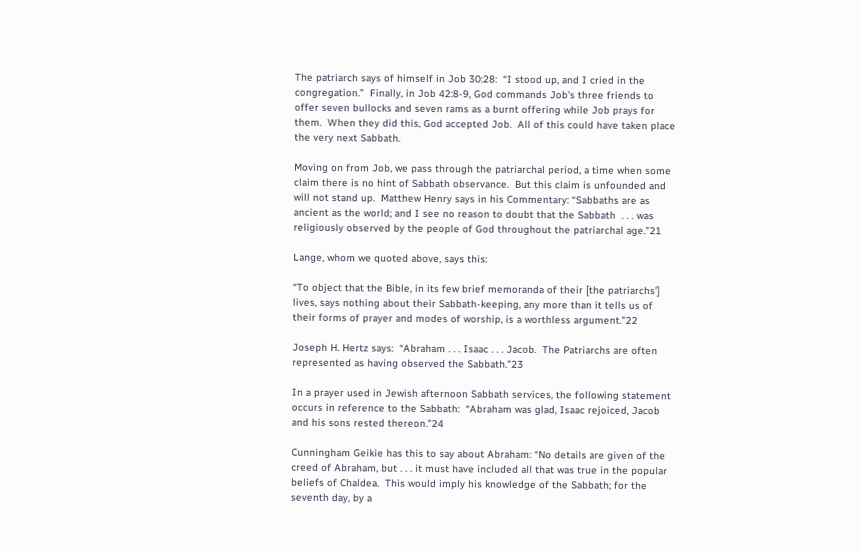The patriarch says of himself in Job 30:28:  “I stood up, and I cried in the congregation.”  Finally, in Job 42:8-9, God commands Job’s three friends to offer seven bullocks and seven rams as a burnt offering while Job prays for them.  When they did this, God accepted Job.  All of this could have taken place the very next Sabbath.

Moving on from Job, we pass through the patriarchal period, a time when some claim there is no hint of Sabbath observance.  But this claim is unfounded and will not stand up.  Matthew Henry says in his Commentary: “Sabbaths are as ancient as the world; and I see no reason to doubt that the Sabbath  . . . was religiously observed by the people of God throughout the patriarchal age.”21

Lange, whom we quoted above, says this:

“To object that the Bible, in its few brief memoranda of their [the patriarchs’] lives, says nothing about their Sabbath-keeping, any more than it tells us of their forms of prayer and modes of worship, is a worthless argument.”22

Joseph H. Hertz says:  “Abraham . . . Isaac . . . Jacob.  The Patriarchs are often represented as having observed the Sabbath.”23

In a prayer used in Jewish afternoon Sabbath services, the following statement occurs in reference to the Sabbath:  “Abraham was glad, Isaac rejoiced, Jacob and his sons rested thereon.”24

Cunningham Geikie has this to say about Abraham: “No details are given of the creed of Abraham, but . . . it must have included all that was true in the popular beliefs of Chaldea.  This would imply his knowledge of the Sabbath; for the seventh day, by a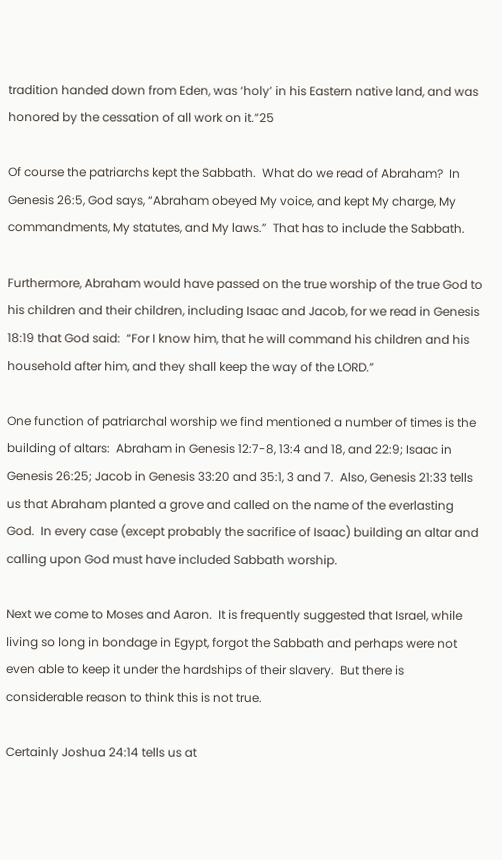tradition handed down from Eden, was ‘holy’ in his Eastern native land, and was honored by the cessation of all work on it.”25

Of course the patriarchs kept the Sabbath.  What do we read of Abraham?  In Genesis 26:5, God says, “Abraham obeyed My voice, and kept My charge, My commandments, My statutes, and My laws.”  That has to include the Sabbath.

Furthermore, Abraham would have passed on the true worship of the true God to his children and their children, including Isaac and Jacob, for we read in Genesis 18:19 that God said:  “For I know him, that he will command his children and his household after him, and they shall keep the way of the LORD.”

One function of patriarchal worship we find mentioned a number of times is the building of altars:  Abraham in Genesis 12:7-8, 13:4 and 18, and 22:9; Isaac in Genesis 26:25; Jacob in Genesis 33:20 and 35:1, 3 and 7.  Also, Genesis 21:33 tells us that Abraham planted a grove and called on the name of the everlasting God.  In every case (except probably the sacrifice of Isaac) building an altar and calling upon God must have included Sabbath worship.

Next we come to Moses and Aaron.  It is frequently suggested that Israel, while living so long in bondage in Egypt, forgot the Sabbath and perhaps were not even able to keep it under the hardships of their slavery.  But there is considerable reason to think this is not true.

Certainly Joshua 24:14 tells us at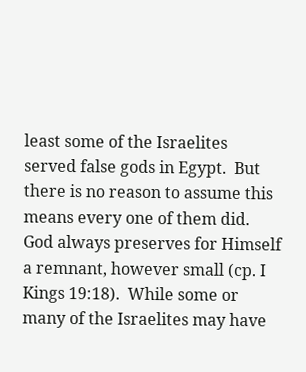least some of the Israelites served false gods in Egypt.  But there is no reason to assume this means every one of them did.  God always preserves for Himself a remnant, however small (cp. I Kings 19:18).  While some or many of the Israelites may have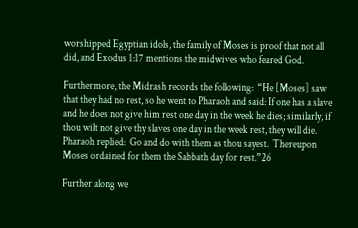worshipped Egyptian idols, the family of Moses is proof that not all did, and Exodus 1:17 mentions the midwives who feared God.

Furthermore, the Midrash records the following:  “He [Moses] saw that they had no rest, so he went to Pharaoh and said: If one has a slave and he does not give him rest one day in the week he dies; similarly, if thou wilt not give thy slaves one day in the week rest, they will die.  Pharaoh replied:  Go and do with them as thou sayest.  Thereupon Moses ordained for them the Sabbath day for rest.”26

Further along we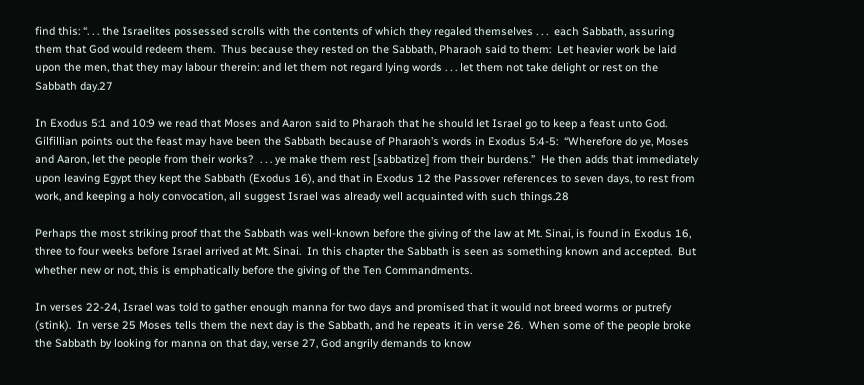find this: “. . . the Israelites possessed scrolls with the contents of which they regaled themselves . . .  each Sabbath, assuring them that God would redeem them.  Thus because they rested on the Sabbath, Pharaoh said to them:  Let heavier work be laid upon the men, that they may labour therein: and let them not regard lying words . . . let them not take delight or rest on the Sabbath day.27

In Exodus 5:1 and 10:9 we read that Moses and Aaron said to Pharaoh that he should let Israel go to keep a feast unto God.  Gilfillian points out the feast may have been the Sabbath because of Pharaoh’s words in Exodus 5:4-5:  “Wherefore do ye, Moses and Aaron, let the people from their works?  . . . ye make them rest [sabbatize] from their burdens.”  He then adds that immediately upon leaving Egypt they kept the Sabbath (Exodus 16), and that in Exodus 12 the Passover references to seven days, to rest from work, and keeping a holy convocation, all suggest Israel was already well acquainted with such things.28

Perhaps the most striking proof that the Sabbath was well-known before the giving of the law at Mt. Sinai, is found in Exodus 16, three to four weeks before Israel arrived at Mt. Sinai.  In this chapter the Sabbath is seen as something known and accepted.  But whether new or not, this is emphatically before the giving of the Ten Commandments.

In verses 22-24, Israel was told to gather enough manna for two days and promised that it would not breed worms or putrefy (stink).  In verse 25 Moses tells them the next day is the Sabbath, and he repeats it in verse 26.  When some of the people broke the Sabbath by looking for manna on that day, verse 27, God angrily demands to know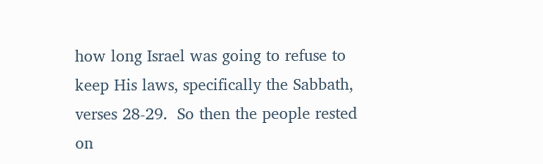how long Israel was going to refuse to keep His laws, specifically the Sabbath, verses 28-29.  So then the people rested on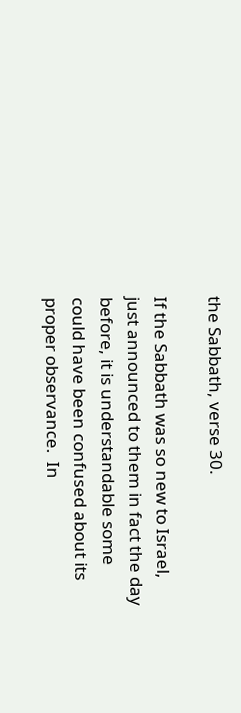the Sabbath, verse 30.

If the Sabbath was so new to Israel, just announced to them in fact the day before, it is understandable some could have been confused about its proper observance.  In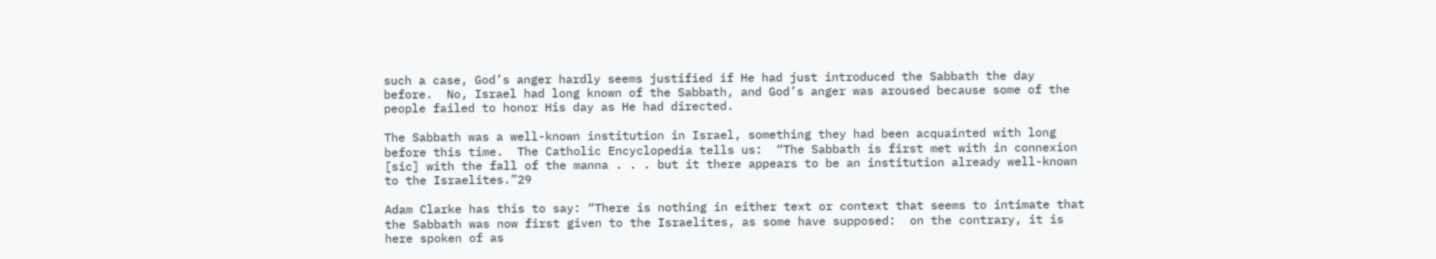such a case, God’s anger hardly seems justified if He had just introduced the Sabbath the day before.  No, Israel had long known of the Sabbath, and God’s anger was aroused because some of the people failed to honor His day as He had directed.

The Sabbath was a well-known institution in Israel, something they had been acquainted with long before this time.  The Catholic Encyclopedia tells us:  “The Sabbath is first met with in connexion [sic] with the fall of the manna . . . but it there appears to be an institution already well-known to the Israelites.”29

Adam Clarke has this to say: “There is nothing in either text or context that seems to intimate that the Sabbath was now first given to the Israelites, as some have supposed:  on the contrary, it is here spoken of as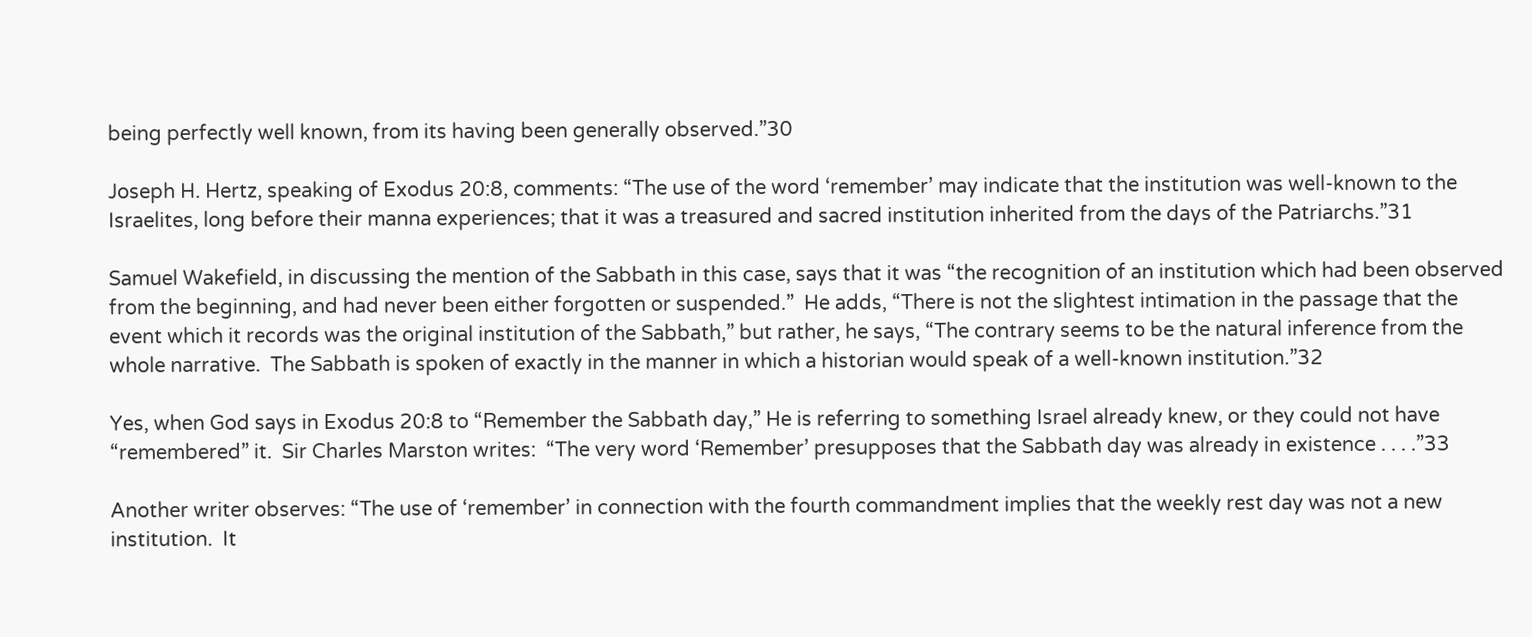being perfectly well known, from its having been generally observed.”30

Joseph H. Hertz, speaking of Exodus 20:8, comments: “The use of the word ‘remember’ may indicate that the institution was well-known to the Israelites, long before their manna experiences; that it was a treasured and sacred institution inherited from the days of the Patriarchs.”31

Samuel Wakefield, in discussing the mention of the Sabbath in this case, says that it was “the recognition of an institution which had been observed from the beginning, and had never been either forgotten or suspended.”  He adds, “There is not the slightest intimation in the passage that the event which it records was the original institution of the Sabbath,” but rather, he says, “The contrary seems to be the natural inference from the whole narrative.  The Sabbath is spoken of exactly in the manner in which a historian would speak of a well-known institution.”32

Yes, when God says in Exodus 20:8 to “Remember the Sabbath day,” He is referring to something Israel already knew, or they could not have “remembered” it.  Sir Charles Marston writes:  “The very word ‘Remember’ presupposes that the Sabbath day was already in existence . . . .”33

Another writer observes: “The use of ‘remember’ in connection with the fourth commandment implies that the weekly rest day was not a new institution.  It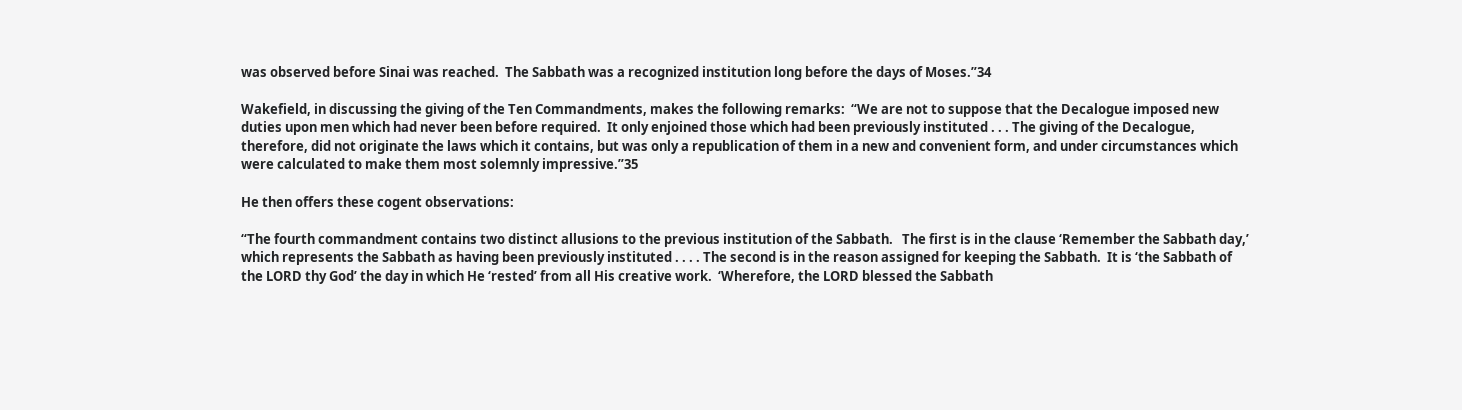was observed before Sinai was reached.  The Sabbath was a recognized institution long before the days of Moses.”34

Wakefield, in discussing the giving of the Ten Commandments, makes the following remarks:  “We are not to suppose that the Decalogue imposed new duties upon men which had never been before required.  It only enjoined those which had been previously instituted . . . The giving of the Decalogue, therefore, did not originate the laws which it contains, but was only a republication of them in a new and convenient form, and under circumstances which were calculated to make them most solemnly impressive.”35

He then offers these cogent observations:

“The fourth commandment contains two distinct allusions to the previous institution of the Sabbath.   The first is in the clause ‘Remember the Sabbath day,’ which represents the Sabbath as having been previously instituted . . . . The second is in the reason assigned for keeping the Sabbath.  It is ‘the Sabbath of the LORD thy God’ the day in which He ‘rested’ from all His creative work.  ‘Wherefore, the LORD blessed the Sabbath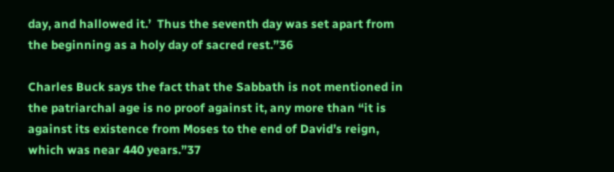day, and hallowed it.’  Thus the seventh day was set apart from the beginning as a holy day of sacred rest.”36

Charles Buck says the fact that the Sabbath is not mentioned in the patriarchal age is no proof against it, any more than “it is against its existence from Moses to the end of David’s reign, which was near 440 years.”37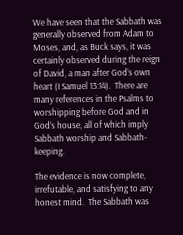We have seen that the Sabbath was generally observed from Adam to Moses, and, as Buck says, it was certainly observed during the reign of David, a man after God’s own heart (I Samuel 13:14).  There are many references in the Psalms to worshipping before God and in God’s house, all of which imply Sabbath worship and Sabbath-keeping.

The evidence is now complete, irrefutable, and satisfying to any honest mind.  The Sabbath was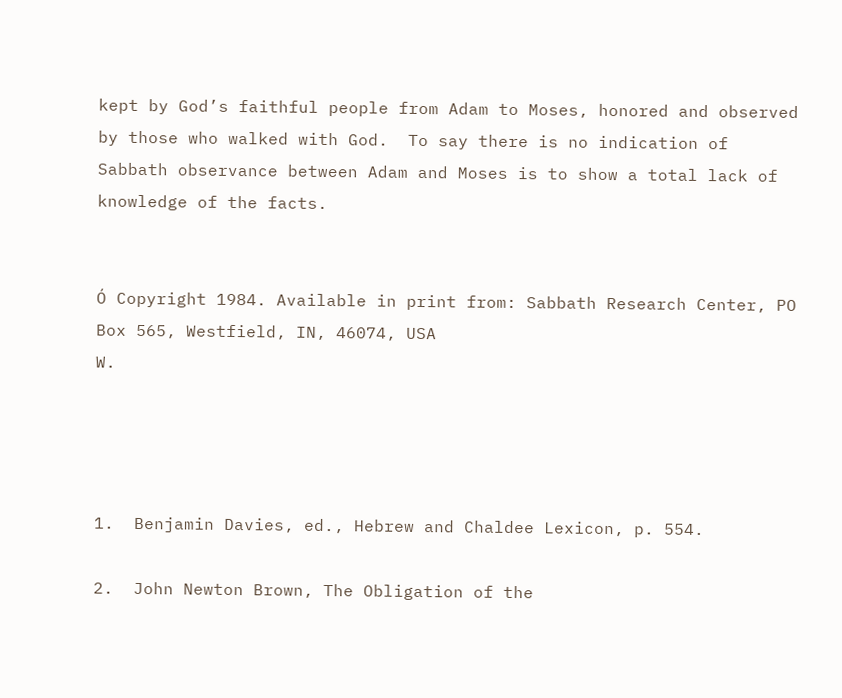kept by God’s faithful people from Adam to Moses, honored and observed by those who walked with God.  To say there is no indication of Sabbath observance between Adam and Moses is to show a total lack of knowledge of the facts.


Ó Copyright 1984. Available in print from: Sabbath Research Center, PO Box 565, Westfield, IN, 46074, USA                                                                      W.




1.  Benjamin Davies, ed., Hebrew and Chaldee Lexicon, p. 554.

2.  John Newton Brown, The Obligation of the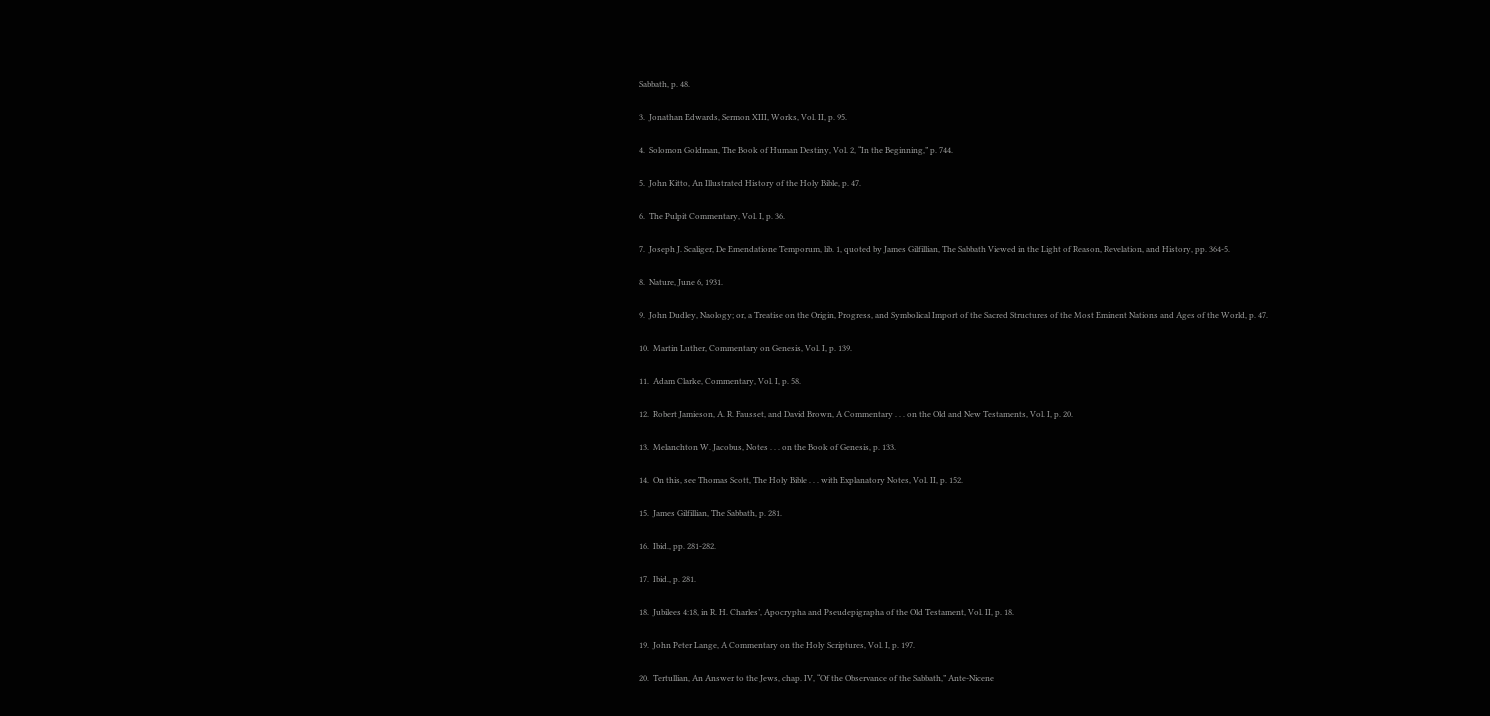Sabbath, p. 48.

3.  Jonathan Edwards, Sermon XIII, Works, Vol. II, p. 95.

4.  Solomon Goldman, The Book of Human Destiny, Vol. 2, “In the Beginning,” p. 744.

5.  John Kitto, An Illustrated History of the Holy Bible, p. 47.

6.  The Pulpit Commentary, Vol. I, p. 36.

7.  Joseph J. Scaliger, De Emendatione Temporum, lib. 1, quoted by James Gilfillian, The Sabbath Viewed in the Light of Reason, Revelation, and History, pp. 364-5.

8.  Nature, June 6, 1931.

9.  John Dudley, Naology; or, a Treatise on the Origin, Progress, and Symbolical Import of the Sacred Structures of the Most Eminent Nations and Ages of the World, p. 47.

10.  Martin Luther, Commentary on Genesis, Vol. I, p. 139.

11.  Adam Clarke, Commentary, Vol. I, p. 58.

12.  Robert Jamieson, A. R. Fausset, and David Brown, A Commentary . . . on the Old and New Testaments, Vol. I, p. 20.

13.  Melanchton W. Jacobus, Notes . . . on the Book of Genesis, p. 133.

14.  On this, see Thomas Scott, The Holy Bible . . . with Explanatory Notes, Vol. II, p. 152.

15.  James Gilfillian, The Sabbath, p. 281.

16.  Ibid., pp. 281-282.

17.  Ibid., p. 281.

18.  Jubilees 4:18, in R. H. Charles’, Apocrypha and Pseudepigrapha of the Old Testament, Vol. II, p. 18.

19.  John Peter Lange, A Commentary on the Holy Scriptures, Vol. I, p. 197.

20.  Tertullian, An Answer to the Jews, chap. IV, “Of the Observance of the Sabbath,” Ante-Nicene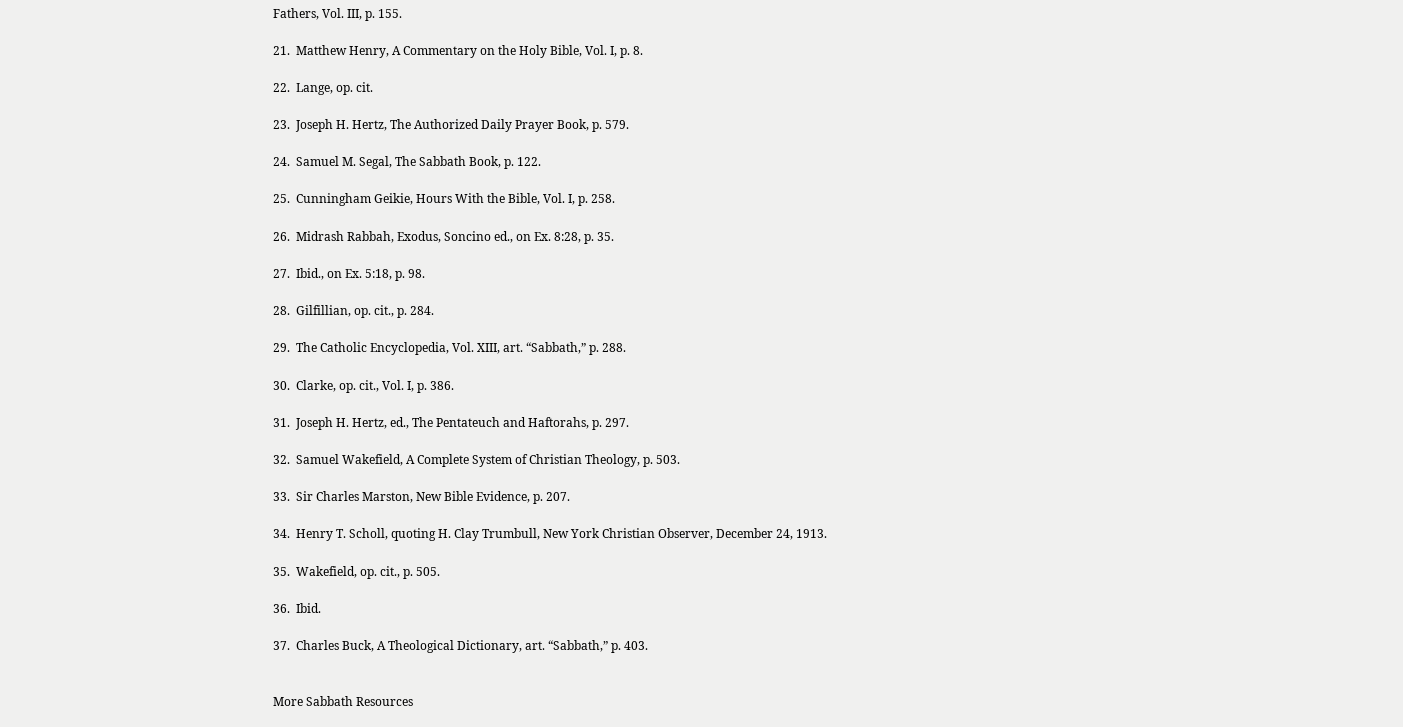Fathers, Vol. III, p. 155.

21.  Matthew Henry, A Commentary on the Holy Bible, Vol. I, p. 8.

22.  Lange, op. cit.

23.  Joseph H. Hertz, The Authorized Daily Prayer Book, p. 579.

24.  Samuel M. Segal, The Sabbath Book, p. 122.

25.  Cunningham Geikie, Hours With the Bible, Vol. I, p. 258.

26.  Midrash Rabbah, Exodus, Soncino ed., on Ex. 8:28, p. 35.

27.  Ibid., on Ex. 5:18, p. 98.

28.  Gilfillian, op. cit., p. 284.

29.  The Catholic Encyclopedia, Vol. XIII, art. “Sabbath,” p. 288.

30.  Clarke, op. cit., Vol. I, p. 386.

31.  Joseph H. Hertz, ed., The Pentateuch and Haftorahs, p. 297.

32.  Samuel Wakefield, A Complete System of Christian Theology, p. 503.

33.  Sir Charles Marston, New Bible Evidence, p. 207.

34.  Henry T. Scholl, quoting H. Clay Trumbull, New York Christian Observer, December 24, 1913.

35.  Wakefield, op. cit., p. 505.

36.  Ibid.

37.  Charles Buck, A Theological Dictionary, art. “Sabbath,” p. 403.


More Sabbath Resources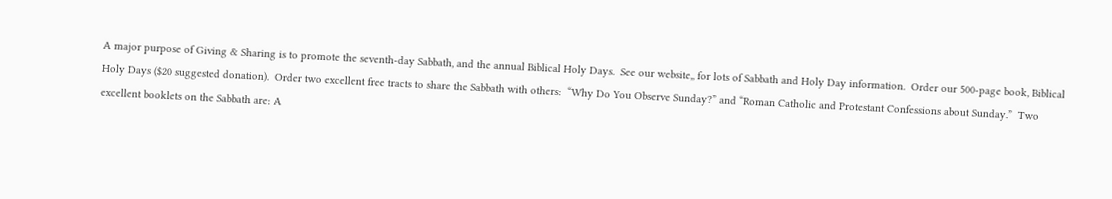A major purpose of Giving & Sharing is to promote the seventh-day Sabbath, and the annual Biblical Holy Days.  See our website,, for lots of Sabbath and Holy Day information.  Order our 500-page book, Biblical Holy Days ($20 suggested donation).  Order two excellent free tracts to share the Sabbath with others:  “Why Do You Observe Sunday?” and “Roman Catholic and Protestant Confessions about Sunday.”  Two excellent booklets on the Sabbath are: A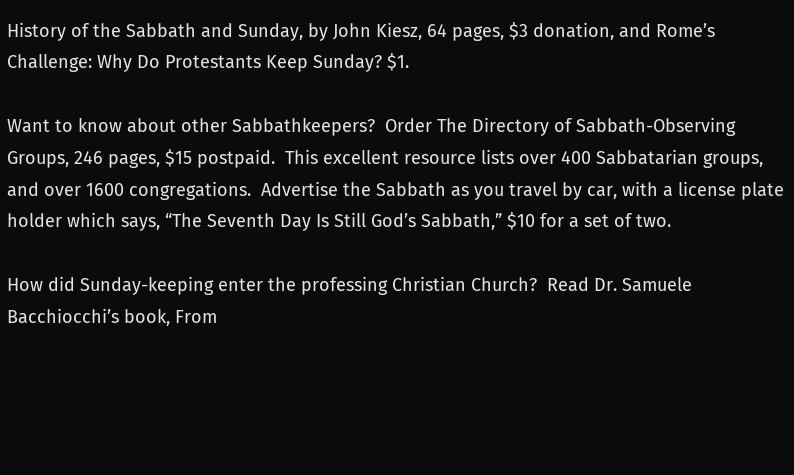History of the Sabbath and Sunday, by John Kiesz, 64 pages, $3 donation, and Rome’s Challenge: Why Do Protestants Keep Sunday? $1.

Want to know about other Sabbathkeepers?  Order The Directory of Sabbath-Observing Groups, 246 pages, $15 postpaid.  This excellent resource lists over 400 Sabbatarian groups, and over 1600 congregations.  Advertise the Sabbath as you travel by car, with a license plate holder which says, “The Seventh Day Is Still God’s Sabbath,” $10 for a set of two.

How did Sunday-keeping enter the professing Christian Church?  Read Dr. Samuele Bacchiocchi’s book, From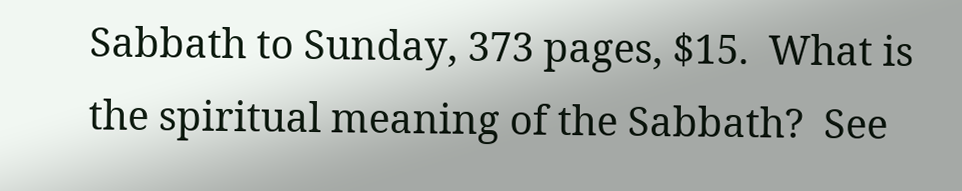Sabbath to Sunday, 373 pages, $15.  What is the spiritual meaning of the Sabbath?  See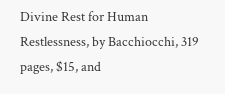Divine Rest for Human Restlessness, by Bacchiocchi, 319 pages, $15, and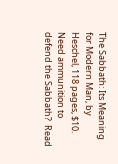The Sabbath: Its Meaning for Modern Man, by Heschel, 118 pages, $10.  Need ammunition to defend the Sabbath?  Read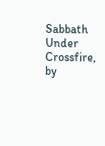Sabbath Under Crossfire, by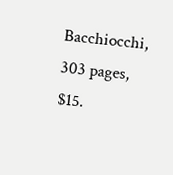Bacchiocchi, 303 pages, $15.